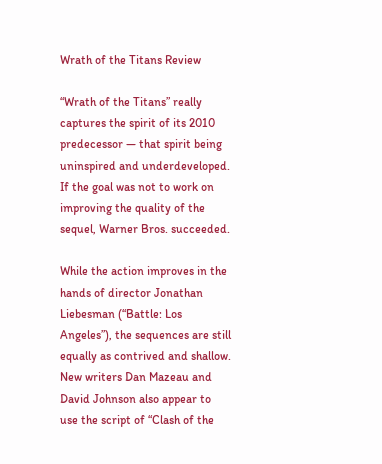Wrath of the Titans Review

“Wrath of the Titans” really captures the spirit of its 2010 predecessor — that spirit being uninspired and underdeveloped. If the goal was not to work on improving the quality of the sequel, Warner Bros. succeeded.

While the action improves in the hands of director Jonathan Liebesman (“Battle: Los Angeles”), the sequences are still equally as contrived and shallow. New writers Dan Mazeau and David Johnson also appear to use the script of “Clash of the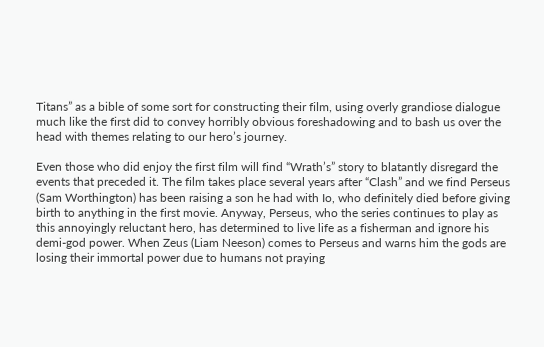Titans” as a bible of some sort for constructing their film, using overly grandiose dialogue much like the first did to convey horribly obvious foreshadowing and to bash us over the head with themes relating to our hero’s journey.

Even those who did enjoy the first film will find “Wrath’s” story to blatantly disregard the events that preceded it. The film takes place several years after “Clash” and we find Perseus (Sam Worthington) has been raising a son he had with Io, who definitely died before giving birth to anything in the first movie. Anyway, Perseus, who the series continues to play as this annoyingly reluctant hero, has determined to live life as a fisherman and ignore his demi-god power. When Zeus (Liam Neeson) comes to Perseus and warns him the gods are losing their immortal power due to humans not praying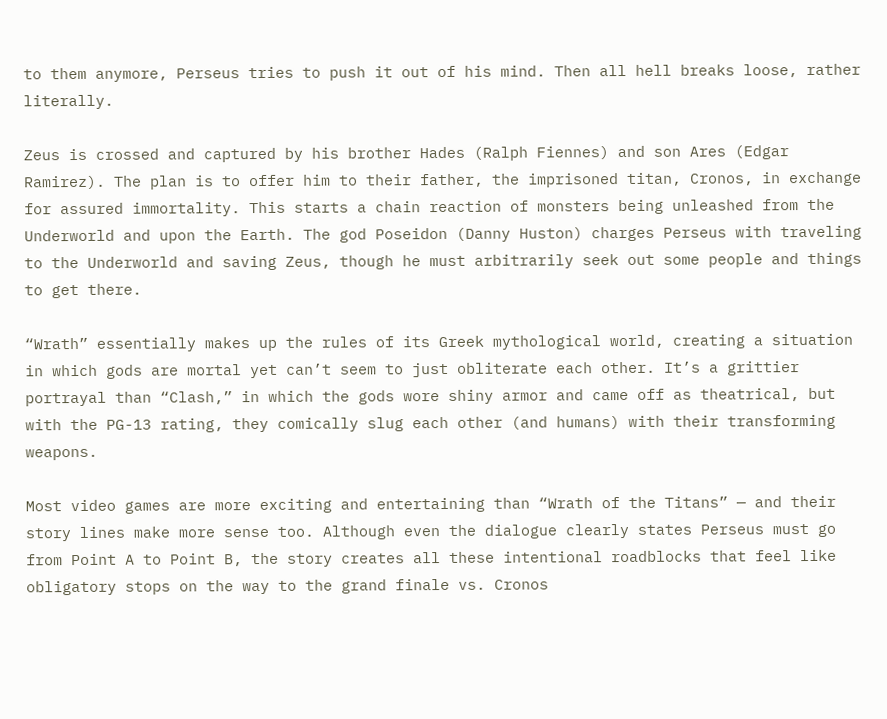to them anymore, Perseus tries to push it out of his mind. Then all hell breaks loose, rather literally.

Zeus is crossed and captured by his brother Hades (Ralph Fiennes) and son Ares (Edgar Ramirez). The plan is to offer him to their father, the imprisoned titan, Cronos, in exchange for assured immortality. This starts a chain reaction of monsters being unleashed from the Underworld and upon the Earth. The god Poseidon (Danny Huston) charges Perseus with traveling to the Underworld and saving Zeus, though he must arbitrarily seek out some people and things to get there.

“Wrath” essentially makes up the rules of its Greek mythological world, creating a situation in which gods are mortal yet can’t seem to just obliterate each other. It’s a grittier portrayal than “Clash,” in which the gods wore shiny armor and came off as theatrical, but with the PG-13 rating, they comically slug each other (and humans) with their transforming weapons.

Most video games are more exciting and entertaining than “Wrath of the Titans” — and their story lines make more sense too. Although even the dialogue clearly states Perseus must go from Point A to Point B, the story creates all these intentional roadblocks that feel like obligatory stops on the way to the grand finale vs. Cronos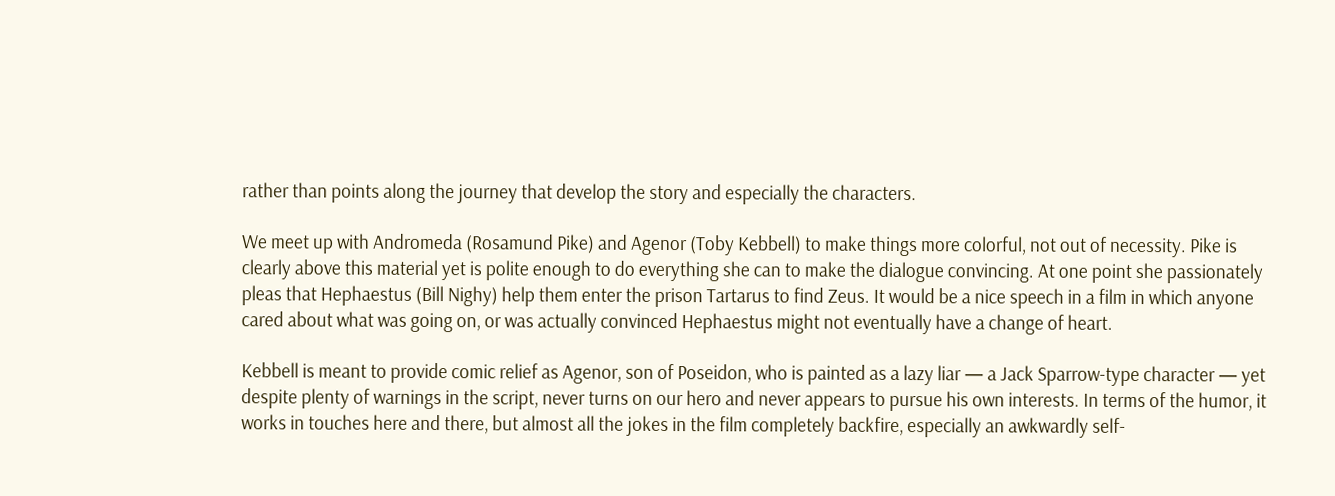rather than points along the journey that develop the story and especially the characters.

We meet up with Andromeda (Rosamund Pike) and Agenor (Toby Kebbell) to make things more colorful, not out of necessity. Pike is clearly above this material yet is polite enough to do everything she can to make the dialogue convincing. At one point she passionately pleas that Hephaestus (Bill Nighy) help them enter the prison Tartarus to find Zeus. It would be a nice speech in a film in which anyone cared about what was going on, or was actually convinced Hephaestus might not eventually have a change of heart.

Kebbell is meant to provide comic relief as Agenor, son of Poseidon, who is painted as a lazy liar — a Jack Sparrow-type character — yet despite plenty of warnings in the script, never turns on our hero and never appears to pursue his own interests. In terms of the humor, it works in touches here and there, but almost all the jokes in the film completely backfire, especially an awkwardly self-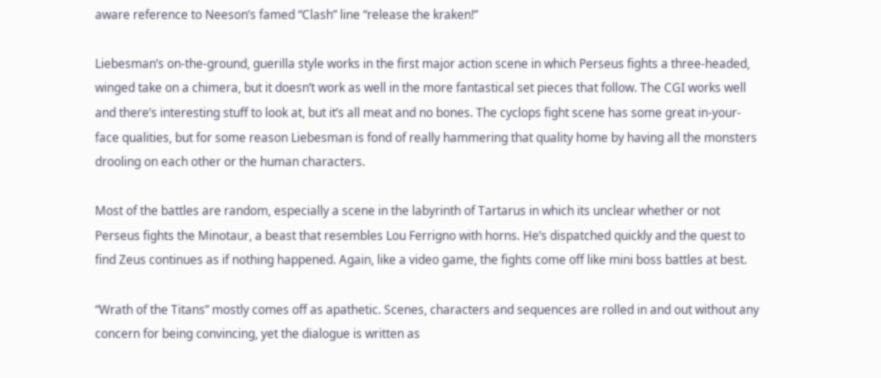aware reference to Neeson’s famed “Clash” line “release the kraken!”

Liebesman’s on-the-ground, guerilla style works in the first major action scene in which Perseus fights a three-headed, winged take on a chimera, but it doesn’t work as well in the more fantastical set pieces that follow. The CGI works well and there’s interesting stuff to look at, but it’s all meat and no bones. The cyclops fight scene has some great in-your-face qualities, but for some reason Liebesman is fond of really hammering that quality home by having all the monsters drooling on each other or the human characters.

Most of the battles are random, especially a scene in the labyrinth of Tartarus in which its unclear whether or not Perseus fights the Minotaur, a beast that resembles Lou Ferrigno with horns. He’s dispatched quickly and the quest to find Zeus continues as if nothing happened. Again, like a video game, the fights come off like mini boss battles at best.

“Wrath of the Titans” mostly comes off as apathetic. Scenes, characters and sequences are rolled in and out without any concern for being convincing, yet the dialogue is written as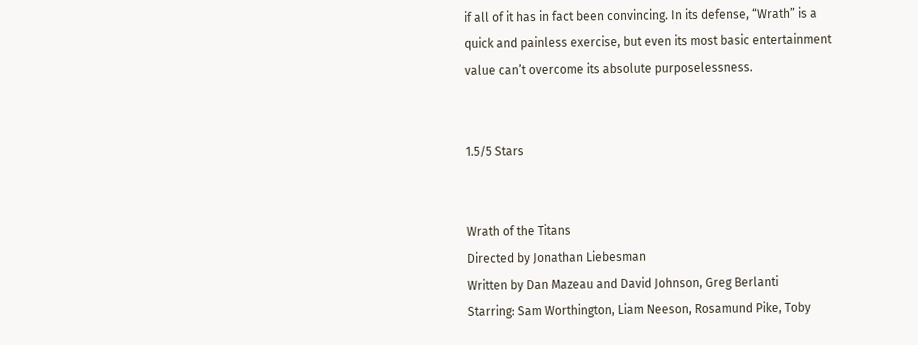if all of it has in fact been convincing. In its defense, “Wrath” is a quick and painless exercise, but even its most basic entertainment value can’t overcome its absolute purposelessness.


1.5/5 Stars


Wrath of the Titans
Directed by Jonathan Liebesman
Written by Dan Mazeau and David Johnson, Greg Berlanti
Starring: Sam Worthington, Liam Neeson, Rosamund Pike, Toby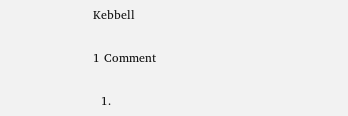Kebbell

1 Comment

  1.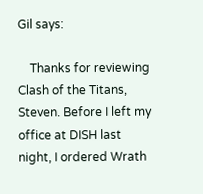Gil says:

    Thanks for reviewing Clash of the Titans, Steven. Before I left my office at DISH last night, I ordered Wrath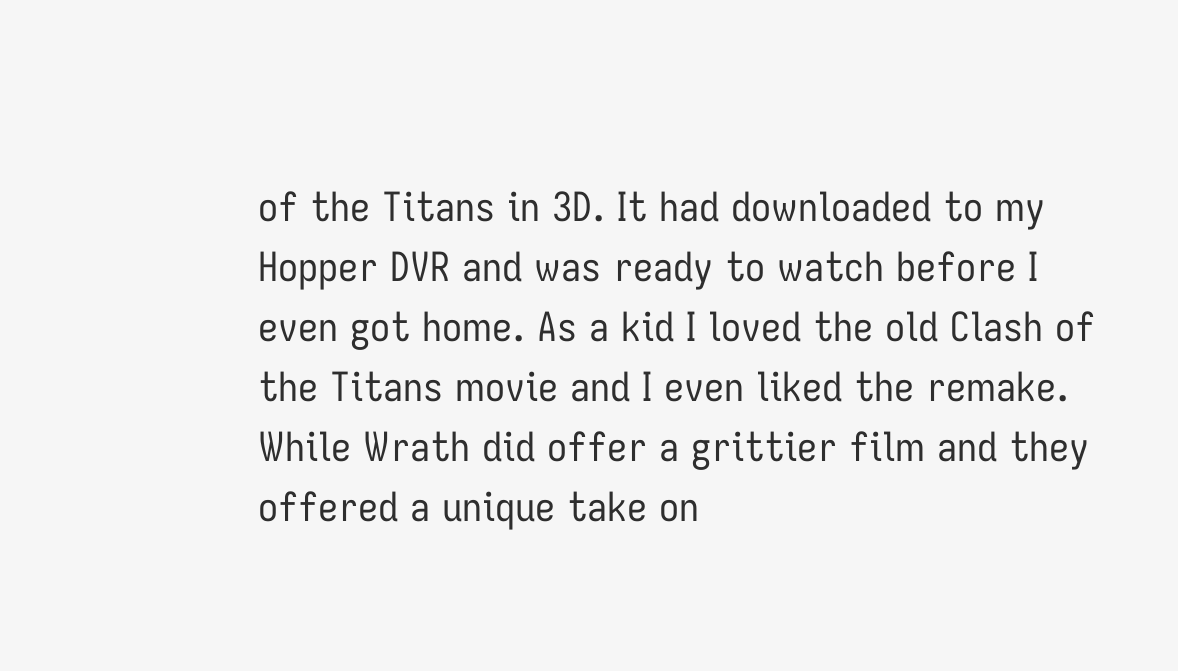of the Titans in 3D. It had downloaded to my Hopper DVR and was ready to watch before I even got home. As a kid I loved the old Clash of the Titans movie and I even liked the remake. While Wrath did offer a grittier film and they offered a unique take on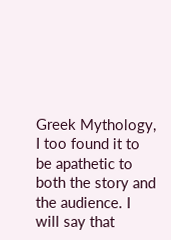Greek Mythology, I too found it to be apathetic to both the story and the audience. I will say that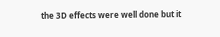the 3D effects were well done but it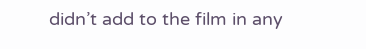didn’t add to the film in any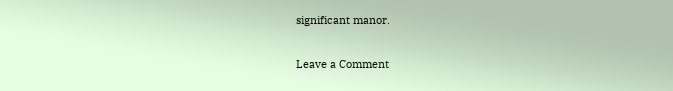significant manor.

Leave a Comment